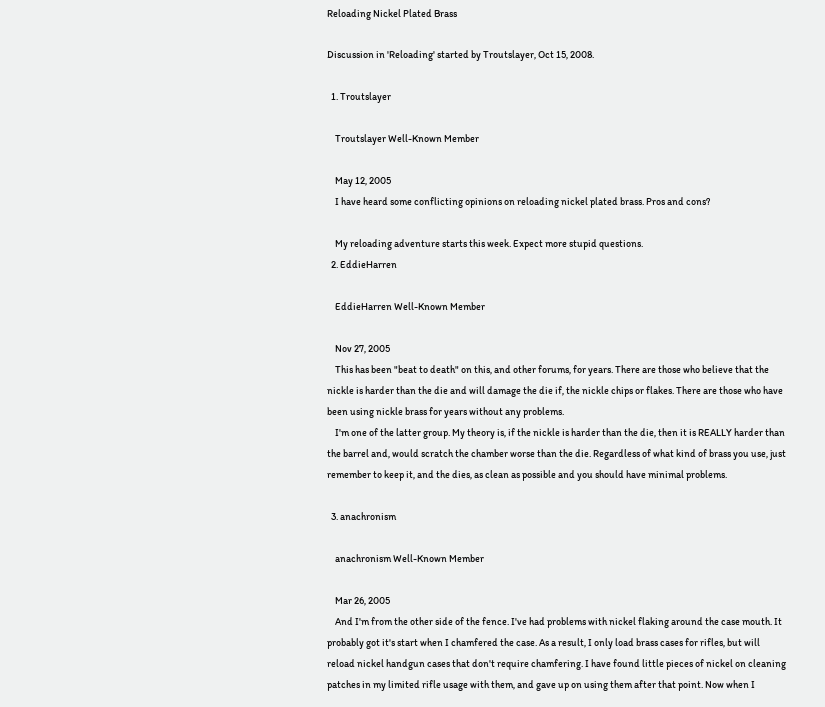Reloading Nickel Plated Brass

Discussion in 'Reloading' started by Troutslayer, Oct 15, 2008.

  1. Troutslayer

    Troutslayer Well-Known Member

    May 12, 2005
    I have heard some conflicting opinions on reloading nickel plated brass. Pros and cons?

    My reloading adventure starts this week. Expect more stupid questions.
  2. EddieHarren

    EddieHarren Well-Known Member

    Nov 27, 2005
    This has been "beat to death" on this, and other forums, for years. There are those who believe that the nickle is harder than the die and will damage the die if, the nickle chips or flakes. There are those who have been using nickle brass for years without any problems.
    I'm one of the latter group. My theory is, if the nickle is harder than the die, then it is REALLY harder than the barrel and, would scratch the chamber worse than the die. Regardless of what kind of brass you use, just remember to keep it, and the dies, as clean as possible and you should have minimal problems.

  3. anachronism

    anachronism Well-Known Member

    Mar 26, 2005
    And I'm from the other side of the fence. I've had problems with nickel flaking around the case mouth. It probably got it's start when I chamfered the case. As a result, I only load brass cases for rifles, but will reload nickel handgun cases that don't require chamfering. I have found little pieces of nickel on cleaning patches in my limited rifle usage with them, and gave up on using them after that point. Now when I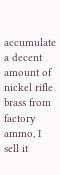accumulate a decent amount of nickel rifle brass from factory ammo, I sell it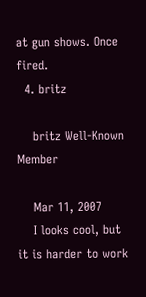at gun shows. Once fired.
  4. britz

    britz Well-Known Member

    Mar 11, 2007
    I looks cool, but it is harder to work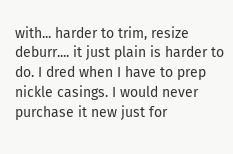with... harder to trim, resize deburr.... it just plain is harder to do. I dred when I have to prep nickle casings. I would never purchase it new just for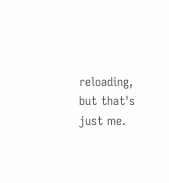reloading, but that's just me.